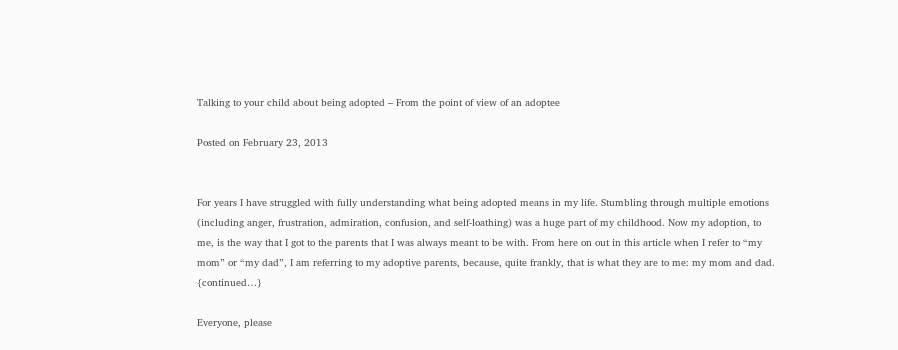Talking to your child about being adopted – From the point of view of an adoptee

Posted on February 23, 2013


For years I have struggled with fully understanding what being adopted means in my life. Stumbling through multiple emotions (including anger, frustration, admiration, confusion, and self-loathing) was a huge part of my childhood. Now my adoption, to me, is the way that I got to the parents that I was always meant to be with. From here on out in this article when I refer to “my mom” or “my dad”, I am referring to my adoptive parents, because, quite frankly, that is what they are to me: my mom and dad. {continued…}

Everyone, please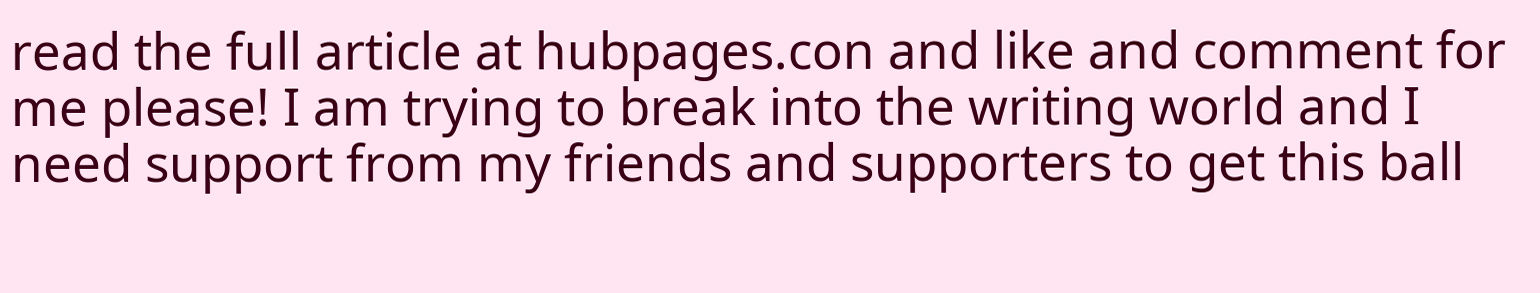read the full article at hubpages.con and like and comment for me please! I am trying to break into the writing world and I need support from my friends and supporters to get this ball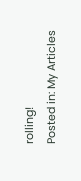rolling!
Posted in: My Articles